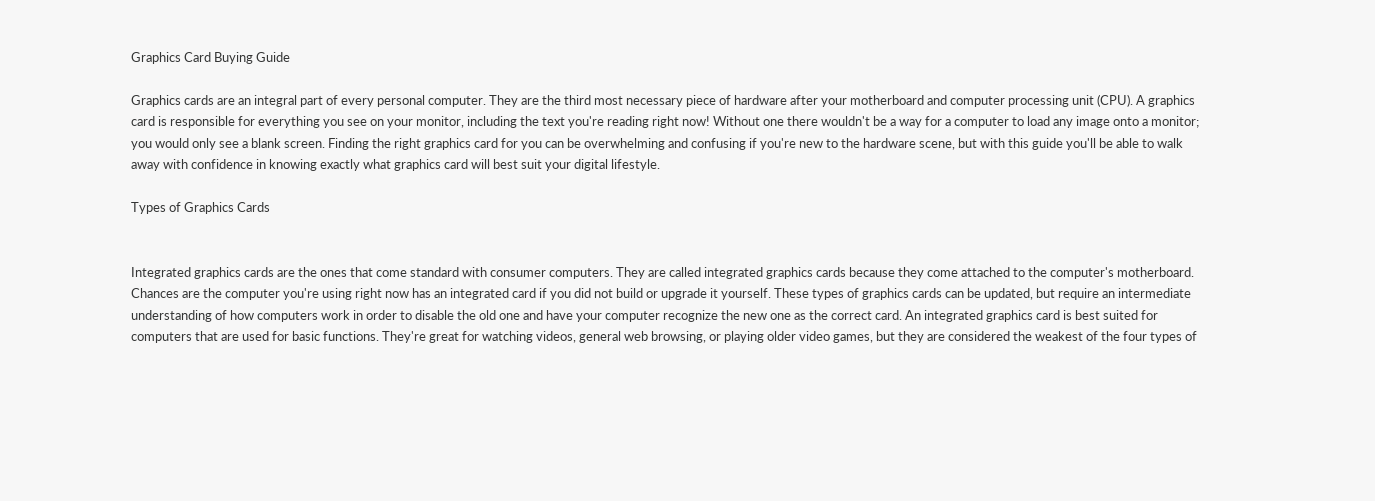Graphics Card Buying Guide

Graphics cards are an integral part of every personal computer. They are the third most necessary piece of hardware after your motherboard and computer processing unit (CPU). A graphics card is responsible for everything you see on your monitor, including the text you're reading right now! Without one there wouldn't be a way for a computer to load any image onto a monitor; you would only see a blank screen. Finding the right graphics card for you can be overwhelming and confusing if you're new to the hardware scene, but with this guide you'll be able to walk away with confidence in knowing exactly what graphics card will best suit your digital lifestyle.

Types of Graphics Cards


Integrated graphics cards are the ones that come standard with consumer computers. They are called integrated graphics cards because they come attached to the computer's motherboard. Chances are the computer you're using right now has an integrated card if you did not build or upgrade it yourself. These types of graphics cards can be updated, but require an intermediate understanding of how computers work in order to disable the old one and have your computer recognize the new one as the correct card. An integrated graphics card is best suited for computers that are used for basic functions. They're great for watching videos, general web browsing, or playing older video games, but they are considered the weakest of the four types of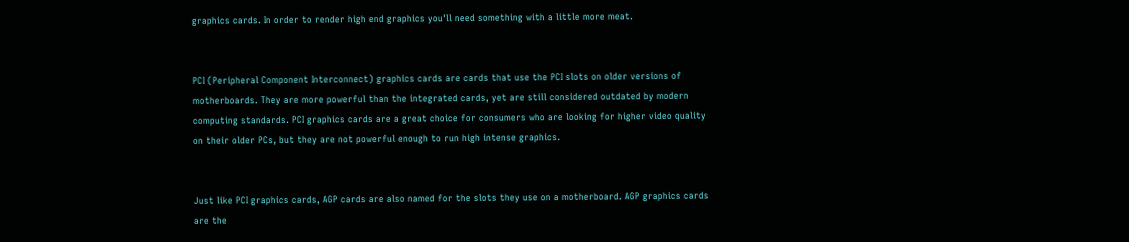graphics cards. In order to render high end graphics you'll need something with a little more meat.


PCI (Peripheral Component Interconnect) graphics cards are cards that use the PCI slots on older versions of motherboards. They are more powerful than the integrated cards, yet are still considered outdated by modern computing standards. PCI graphics cards are a great choice for consumers who are looking for higher video quality on their older PCs, but they are not powerful enough to run high intense graphics.


Just like PCI graphics cards, AGP cards are also named for the slots they use on a motherboard. AGP graphics cards are the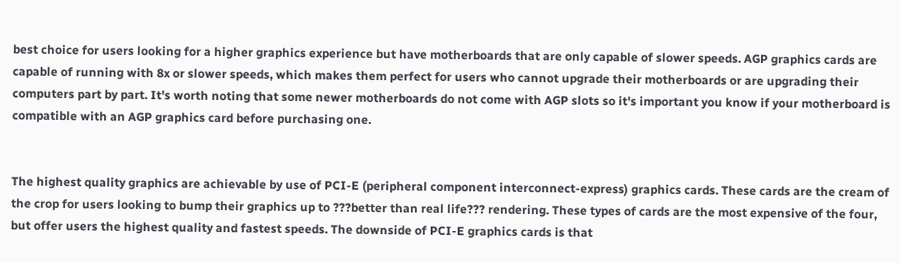best choice for users looking for a higher graphics experience but have motherboards that are only capable of slower speeds. AGP graphics cards are capable of running with 8x or slower speeds, which makes them perfect for users who cannot upgrade their motherboards or are upgrading their computers part by part. It's worth noting that some newer motherboards do not come with AGP slots so it's important you know if your motherboard is compatible with an AGP graphics card before purchasing one.


The highest quality graphics are achievable by use of PCI-E (peripheral component interconnect-express) graphics cards. These cards are the cream of the crop for users looking to bump their graphics up to ???better than real life??? rendering. These types of cards are the most expensive of the four, but offer users the highest quality and fastest speeds. The downside of PCI-E graphics cards is that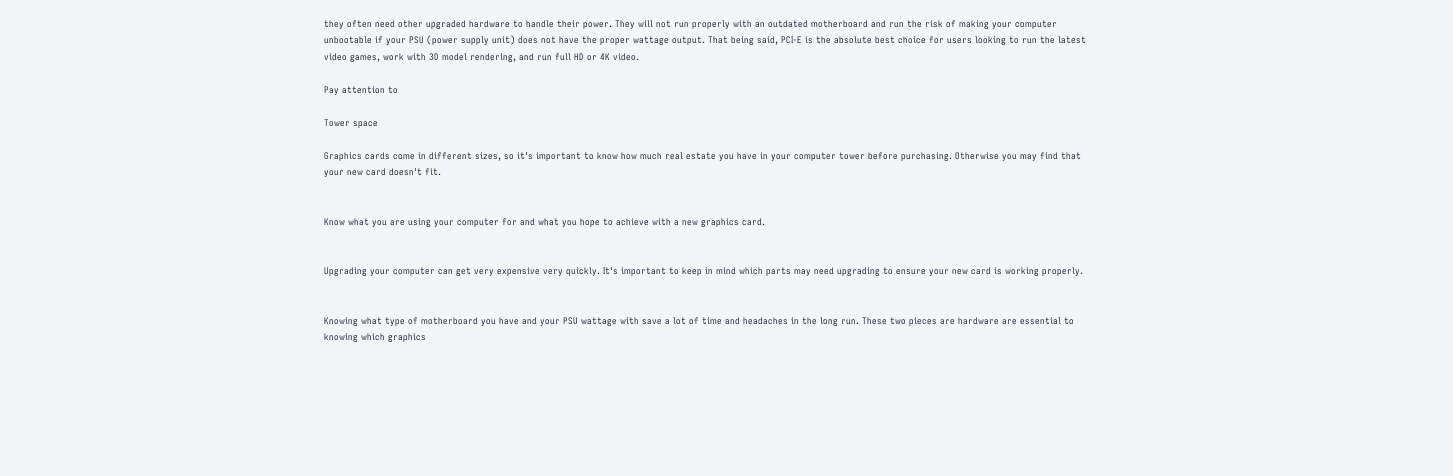they often need other upgraded hardware to handle their power. They will not run properly with an outdated motherboard and run the risk of making your computer unbootable if your PSU (power supply unit) does not have the proper wattage output. That being said, PCI-E is the absolute best choice for users looking to run the latest video games, work with 3D model rendering, and run full HD or 4K video.

Pay attention to

Tower space

Graphics cards come in different sizes, so it's important to know how much real estate you have in your computer tower before purchasing. Otherwise you may find that your new card doesn't fit.


Know what you are using your computer for and what you hope to achieve with a new graphics card.


Upgrading your computer can get very expensive very quickly. It's important to keep in mind which parts may need upgrading to ensure your new card is working properly.


Knowing what type of motherboard you have and your PSU wattage with save a lot of time and headaches in the long run. These two pieces are hardware are essential to knowing which graphics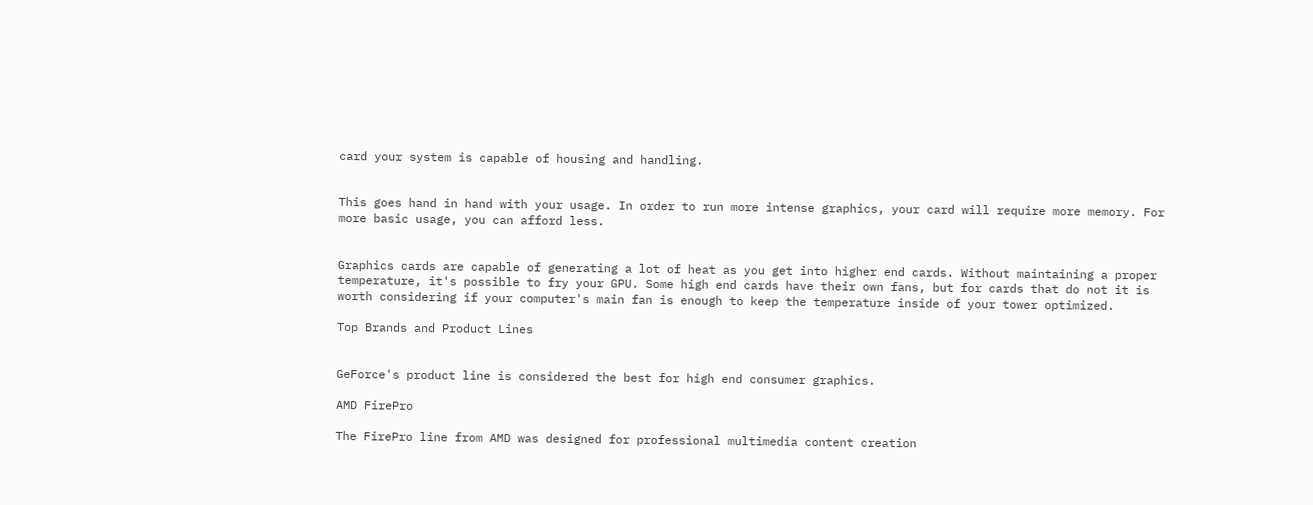card your system is capable of housing and handling.


This goes hand in hand with your usage. In order to run more intense graphics, your card will require more memory. For more basic usage, you can afford less.


Graphics cards are capable of generating a lot of heat as you get into higher end cards. Without maintaining a proper temperature, it's possible to fry your GPU. Some high end cards have their own fans, but for cards that do not it is worth considering if your computer's main fan is enough to keep the temperature inside of your tower optimized.

Top Brands and Product Lines


GeForce's product line is considered the best for high end consumer graphics.

AMD FirePro

The FirePro line from AMD was designed for professional multimedia content creation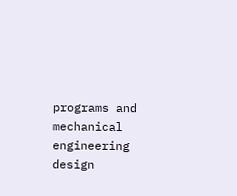programs and mechanical engineering design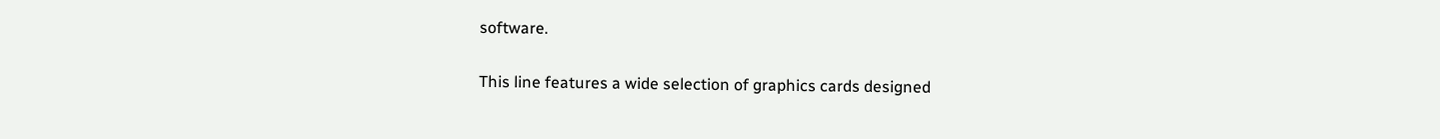software.


This line features a wide selection of graphics cards designed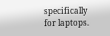specifically for laptops.